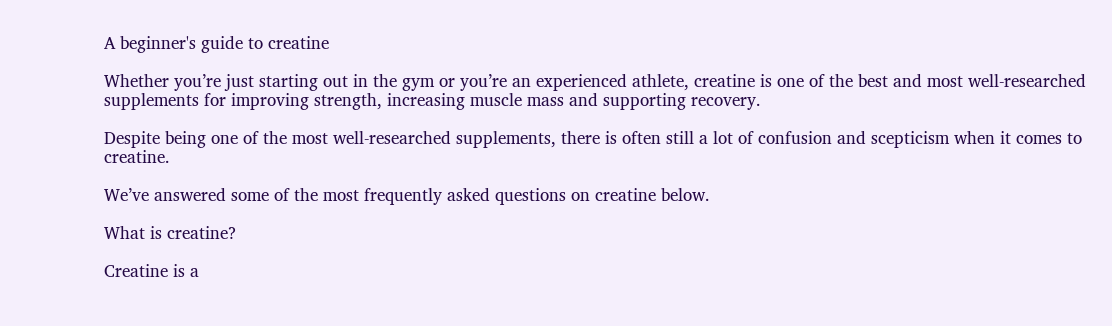A beginner's guide to creatine

Whether you’re just starting out in the gym or you’re an experienced athlete, creatine is one of the best and most well-researched supplements for improving strength, increasing muscle mass and supporting recovery.

Despite being one of the most well-researched supplements, there is often still a lot of confusion and scepticism when it comes to creatine.

We’ve answered some of the most frequently asked questions on creatine below.

What is creatine?

Creatine is a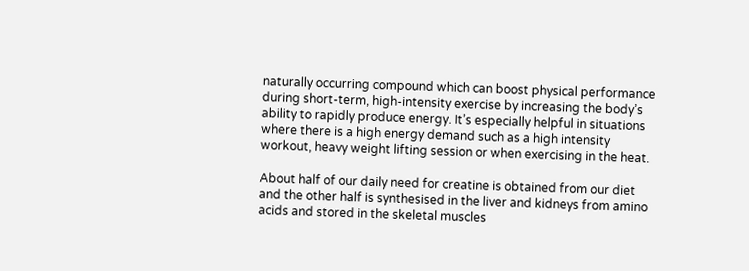naturally occurring compound which can boost physical performance during short-term, high-intensity exercise by increasing the body’s ability to rapidly produce energy. It’s especially helpful in situations where there is a high energy demand such as a high intensity workout, heavy weight lifting session or when exercising in the heat.

About half of our daily need for creatine is obtained from our diet and the other half is synthesised in the liver and kidneys from amino acids and stored in the skeletal muscles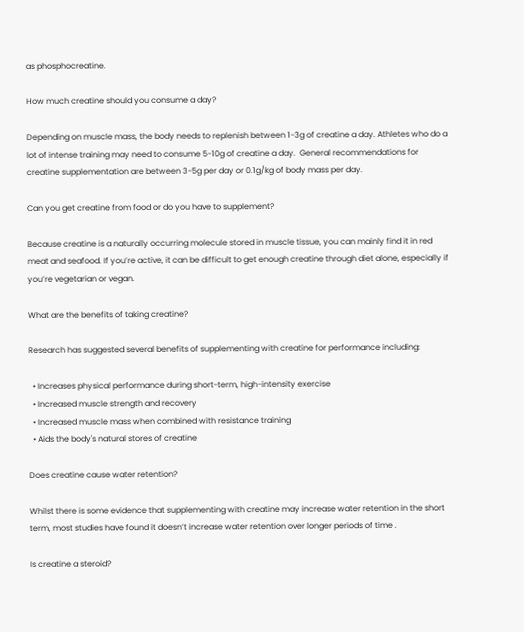as phosphocreatine.

How much creatine should you consume a day?

Depending on muscle mass, the body needs to replenish between 1-3g of creatine a day. Athletes who do a lot of intense training may need to consume 5-10g of creatine a day.  General recommendations for creatine supplementation are between 3-5g per day or 0.1g/kg of body mass per day.

Can you get creatine from food or do you have to supplement?

Because creatine is a naturally occurring molecule stored in muscle tissue, you can mainly find it in red meat and seafood. If you’re active, it can be difficult to get enough creatine through diet alone, especially if you’re vegetarian or vegan.

What are the benefits of taking creatine?

Research has suggested several benefits of supplementing with creatine for performance including:

  • Increases physical performance during short-term, high-intensity exercise
  • Increased muscle strength and recovery
  • Increased muscle mass when combined with resistance training
  • Aids the body's natural stores of creatine

Does creatine cause water retention?

Whilst there is some evidence that supplementing with creatine may increase water retention in the short term, most studies have found it doesn’t increase water retention over longer periods of time .

Is creatine a steroid?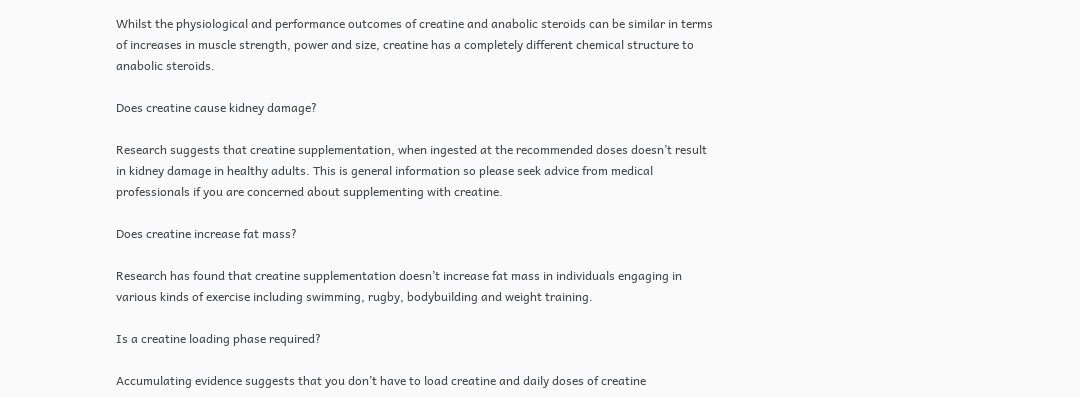Whilst the physiological and performance outcomes of creatine and anabolic steroids can be similar in terms of increases in muscle strength, power and size, creatine has a completely different chemical structure to anabolic steroids.

Does creatine cause kidney damage?

Research suggests that creatine supplementation, when ingested at the recommended doses doesn’t result in kidney damage in healthy adults. This is general information so please seek advice from medical professionals if you are concerned about supplementing with creatine.

Does creatine increase fat mass?

Research has found that creatine supplementation doesn’t increase fat mass in individuals engaging in various kinds of exercise including swimming, rugby, bodybuilding and weight training.

Is a creatine loading phase required?

Accumulating evidence suggests that you don’t have to load creatine and daily doses of creatine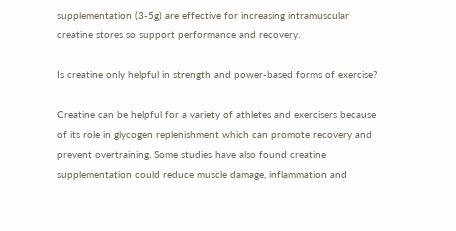supplementation (3-5g) are effective for increasing intramuscular creatine stores so support performance and recovery.

Is creatine only helpful in strength and power-based forms of exercise?

Creatine can be helpful for a variety of athletes and exercisers because of its role in glycogen replenishment which can promote recovery and prevent overtraining. Some studies have also found creatine supplementation could reduce muscle damage, inflammation and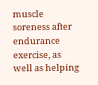muscle soreness after endurance exercise, as well as helping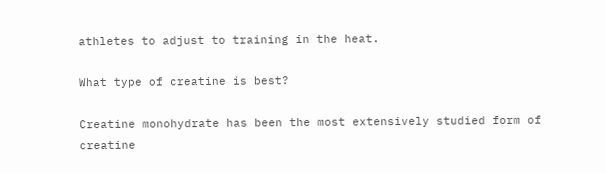athletes to adjust to training in the heat.

What type of creatine is best?

Creatine monohydrate has been the most extensively studied form of creatine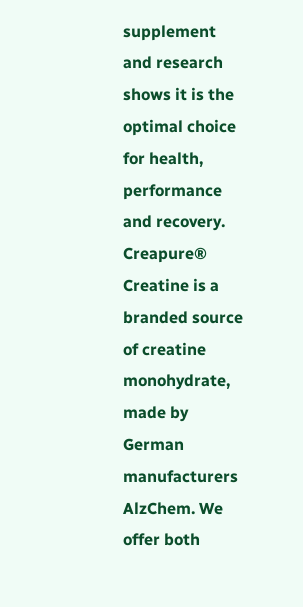supplement and research shows it is the optimal choice for health, performance and recovery. Creapure® Creatine is a branded source of creatine monohydrate, made by German manufacturers AlzChem. We offer both